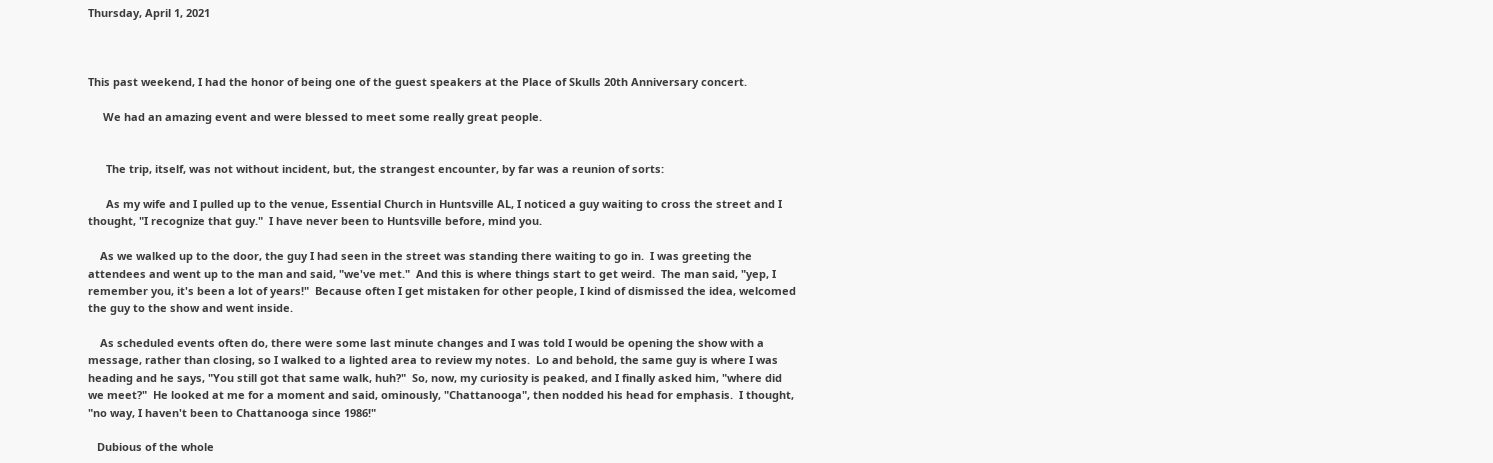Thursday, April 1, 2021



This past weekend, I had the honor of being one of the guest speakers at the Place of Skulls 20th Anniversary concert.

     We had an amazing event and were blessed to meet some really great people.


      The trip, itself, was not without incident, but, the strangest encounter, by far was a reunion of sorts:

      As my wife and I pulled up to the venue, Essential Church in Huntsville AL, I noticed a guy waiting to cross the street and I thought, "I recognize that guy."  I have never been to Huntsville before, mind you.

    As we walked up to the door, the guy I had seen in the street was standing there waiting to go in.  I was greeting the attendees and went up to the man and said, "we've met."  And this is where things start to get weird.  The man said, "yep, I remember you, it's been a lot of years!"  Because often I get mistaken for other people, I kind of dismissed the idea, welcomed the guy to the show and went inside.

    As scheduled events often do, there were some last minute changes and I was told I would be opening the show with a message, rather than closing, so I walked to a lighted area to review my notes.  Lo and behold, the same guy is where I was heading and he says, "You still got that same walk, huh?"  So, now, my curiosity is peaked, and I finally asked him, "where did we meet?"  He looked at me for a moment and said, ominously, "Chattanooga", then nodded his head for emphasis.  I thought, "no way, I haven't been to Chattanooga since 1986!"

   Dubious of the whole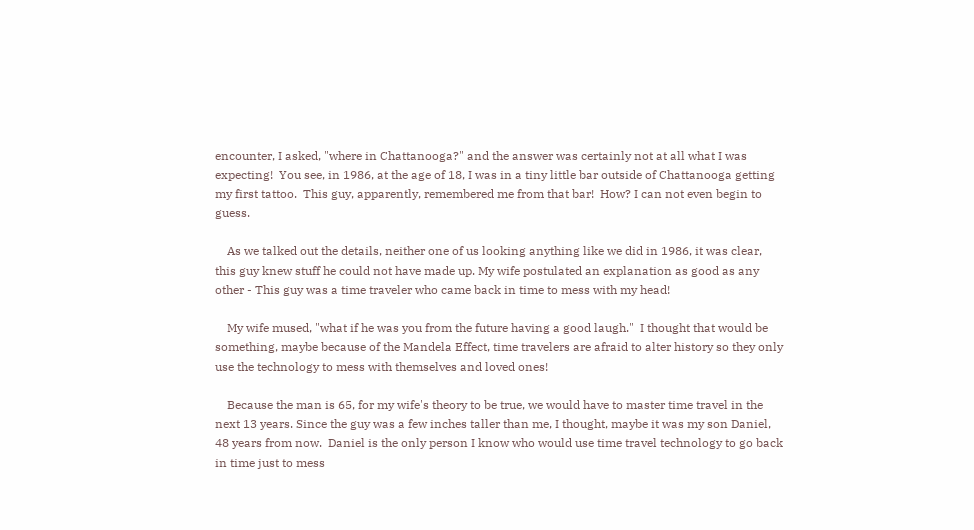encounter, I asked, "where in Chattanooga?" and the answer was certainly not at all what I was expecting!  You see, in 1986, at the age of 18, I was in a tiny little bar outside of Chattanooga getting my first tattoo.  This guy, apparently, remembered me from that bar!  How? I can not even begin to guess.

    As we talked out the details, neither one of us looking anything like we did in 1986, it was clear, this guy knew stuff he could not have made up. My wife postulated an explanation as good as any other - This guy was a time traveler who came back in time to mess with my head!

    My wife mused, "what if he was you from the future having a good laugh."  I thought that would be something, maybe because of the Mandela Effect, time travelers are afraid to alter history so they only use the technology to mess with themselves and loved ones!

    Because the man is 65, for my wife's theory to be true, we would have to master time travel in the next 13 years. Since the guy was a few inches taller than me, I thought, maybe it was my son Daniel, 48 years from now.  Daniel is the only person I know who would use time travel technology to go back in time just to mess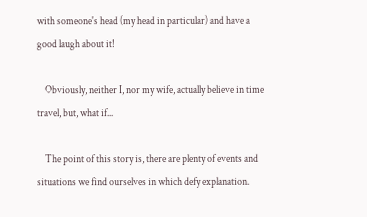with someone's head (my head in particular) and have a good laugh about it!

    Obviously, neither I, nor my wife, actually believe in time travel, but, what if...

    The point of this story is, there are plenty of events and situations we find ourselves in which defy explanation.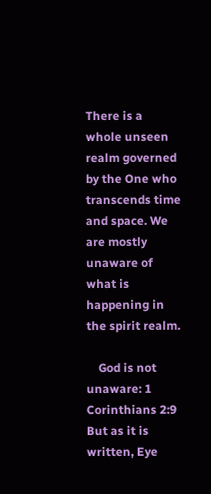There is a whole unseen realm governed by the One who transcends time and space. We are mostly  unaware of what is happening in the spirit realm.

    God is not unaware: 1 Corinthians 2:9 But as it is written, Eye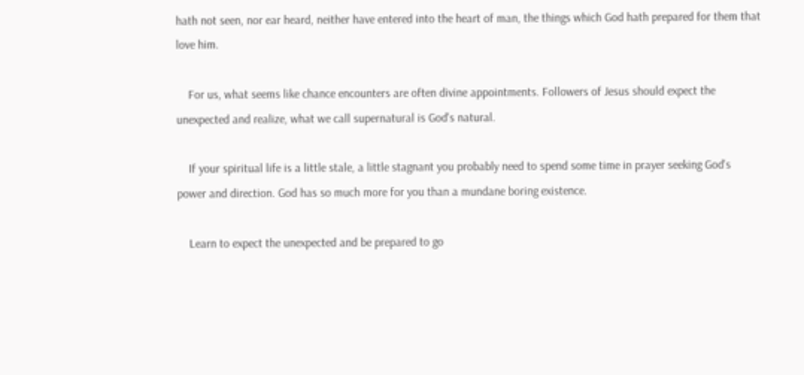hath not seen, nor ear heard, neither have entered into the heart of man, the things which God hath prepared for them that love him.

    For us, what seems like chance encounters are often divine appointments. Followers of Jesus should expect the unexpected and realize, what we call supernatural is God's natural.

    If your spiritual life is a little stale, a little stagnant you probably need to spend some time in prayer seeking God's power and direction. God has so much more for you than a mundane boring existence.

    Learn to expect the unexpected and be prepared to go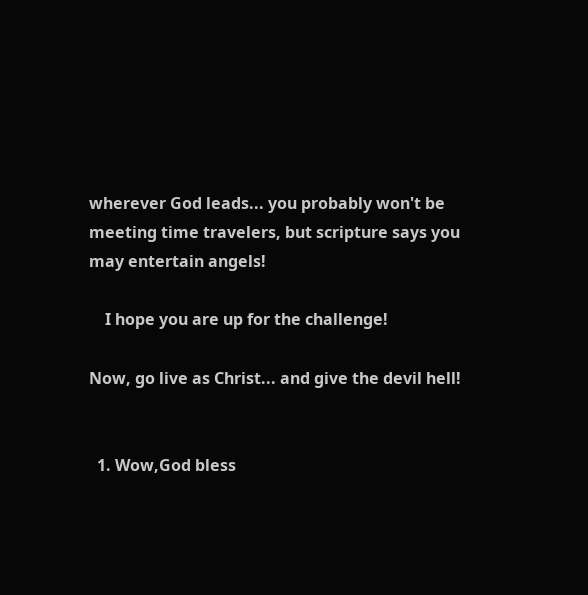wherever God leads... you probably won't be meeting time travelers, but scripture says you may entertain angels!

    I hope you are up for the challenge!

Now, go live as Christ... and give the devil hell!


  1. Wow,God bless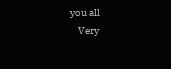you all
    Very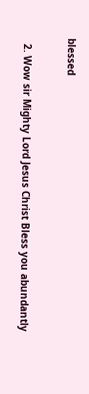blessed

  2. Wow sir Mighty Lord Jesus Christ Bless you abundantly